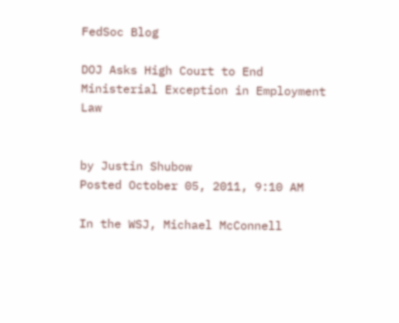FedSoc Blog

DOJ Asks High Court to End Ministerial Exception in Employment Law


by Justin Shubow
Posted October 05, 2011, 9:10 AM

In the WSJ, Michael McConnell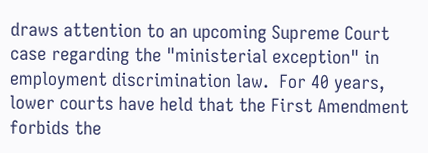draws attention to an upcoming Supreme Court case regarding the "ministerial exception" in employment discrimination law.  For 40 years, lower courts have held that the First Amendment forbids the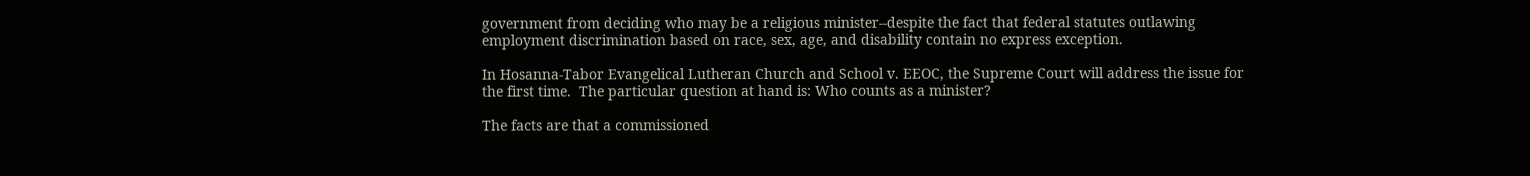government from deciding who may be a religious minister--despite the fact that federal statutes outlawing employment discrimination based on race, sex, age, and disability contain no express exception.

In Hosanna-Tabor Evangelical Lutheran Church and School v. EEOC, the Supreme Court will address the issue for the first time.  The particular question at hand is: Who counts as a minister?

The facts are that a commissioned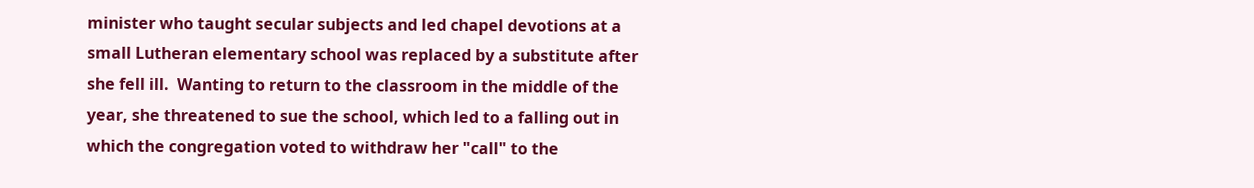minister who taught secular subjects and led chapel devotions at a small Lutheran elementary school was replaced by a substitute after she fell ill.  Wanting to return to the classroom in the middle of the year, she threatened to sue the school, which led to a falling out in which the congregation voted to withdraw her "call" to the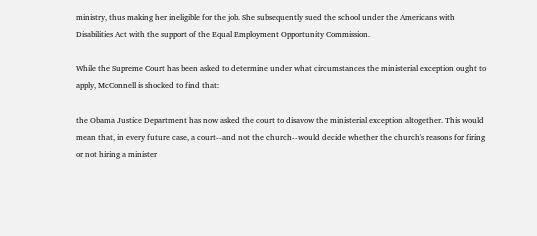ministry, thus making her ineligible for the job. She subsequently sued the school under the Americans with Disabilities Act with the support of the Equal Employment Opportunity Commission.

While the Supreme Court has been asked to determine under what circumstances the ministerial exception ought to apply, McConnell is shocked to find that:

the Obama Justice Department has now asked the court to disavow the ministerial exception altogether. This would mean that, in every future case, a court--and not the church--would decide whether the church's reasons for firing or not hiring a minister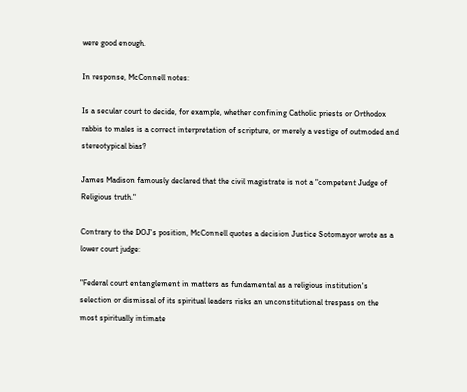were good enough.

In response, McConnell notes:

Is a secular court to decide, for example, whether confining Catholic priests or Orthodox rabbis to males is a correct interpretation of scripture, or merely a vestige of outmoded and stereotypical bias?

James Madison famously declared that the civil magistrate is not a "competent Judge of Religious truth."

Contrary to the DOJ's position, McConnell quotes a decision Justice Sotomayor wrote as a lower court judge:

"Federal court entanglement in matters as fundamental as a religious institution's selection or dismissal of its spiritual leaders risks an unconstitutional trespass on the most spiritually intimate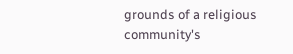grounds of a religious community's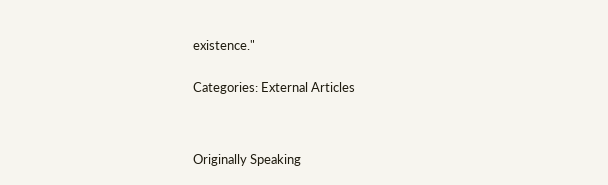existence."


Categories: External Articles




Originally Speaking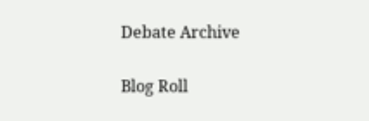Debate Archive

Blog Roll